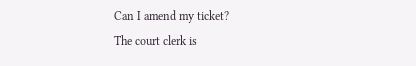Can I amend my ticket?
The court clerk is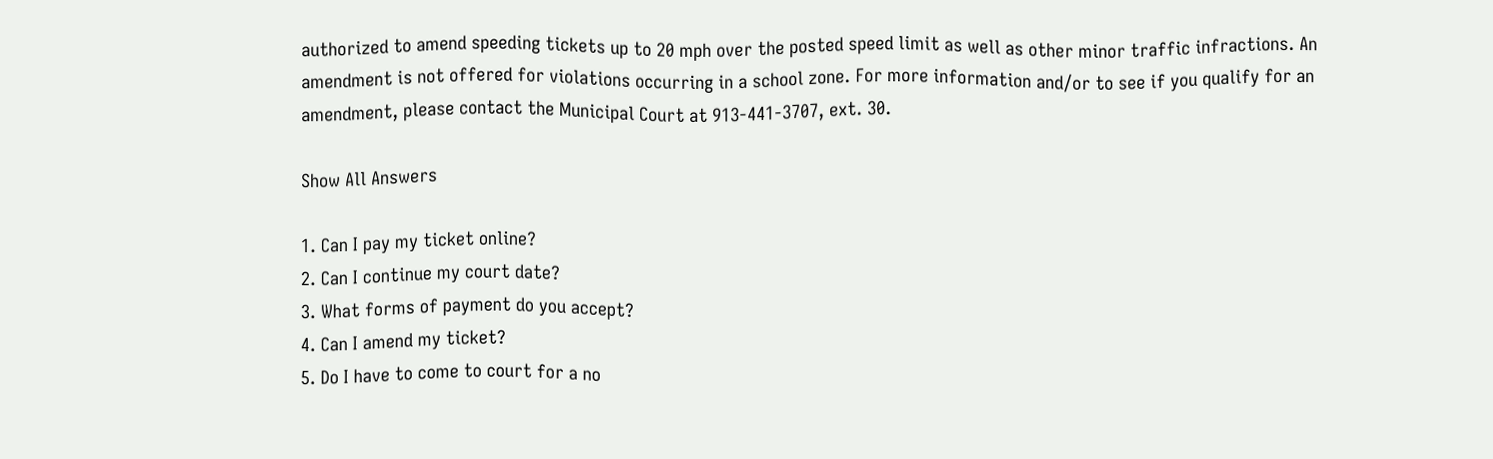authorized to amend speeding tickets up to 20 mph over the posted speed limit as well as other minor traffic infractions. An amendment is not offered for violations occurring in a school zone. For more information and/or to see if you qualify for an amendment, please contact the Municipal Court at 913-441-3707, ext. 30.

Show All Answers

1. Can I pay my ticket online?
2. Can I continue my court date?
3. What forms of payment do you accept?
4. Can I amend my ticket?
5. Do I have to come to court for a no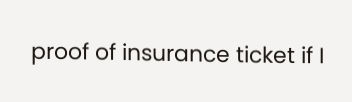proof of insurance ticket if I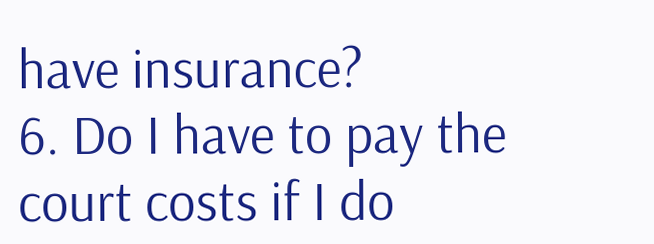have insurance?
6. Do I have to pay the court costs if I do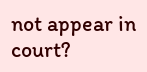not appear in court?